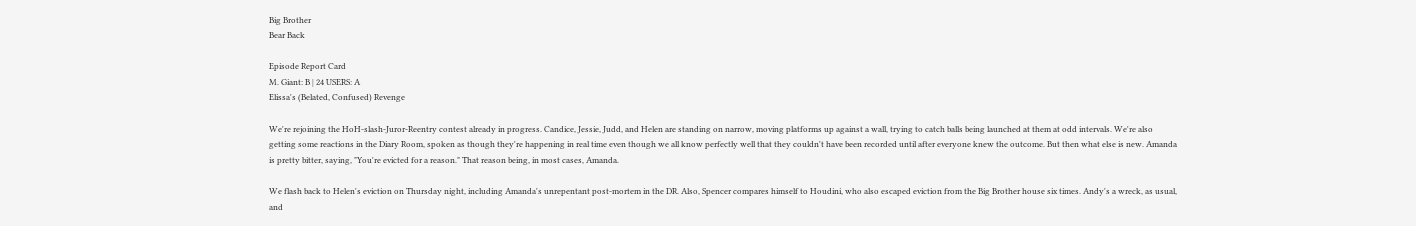Big Brother
Bear Back

Episode Report Card
M. Giant: B | 24 USERS: A
Elissa's (Belated, Confused) Revenge

We're rejoining the HoH-slash-Juror-Reentry contest already in progress. Candice, Jessie, Judd, and Helen are standing on narrow, moving platforms up against a wall, trying to catch balls being launched at them at odd intervals. We're also getting some reactions in the Diary Room, spoken as though they're happening in real time even though we all know perfectly well that they couldn't have been recorded until after everyone knew the outcome. But then what else is new. Amanda is pretty bitter, saying, "You're evicted for a reason." That reason being, in most cases, Amanda.

We flash back to Helen's eviction on Thursday night, including Amanda's unrepentant post-mortem in the DR. Also, Spencer compares himself to Houdini, who also escaped eviction from the Big Brother house six times. Andy's a wreck, as usual, and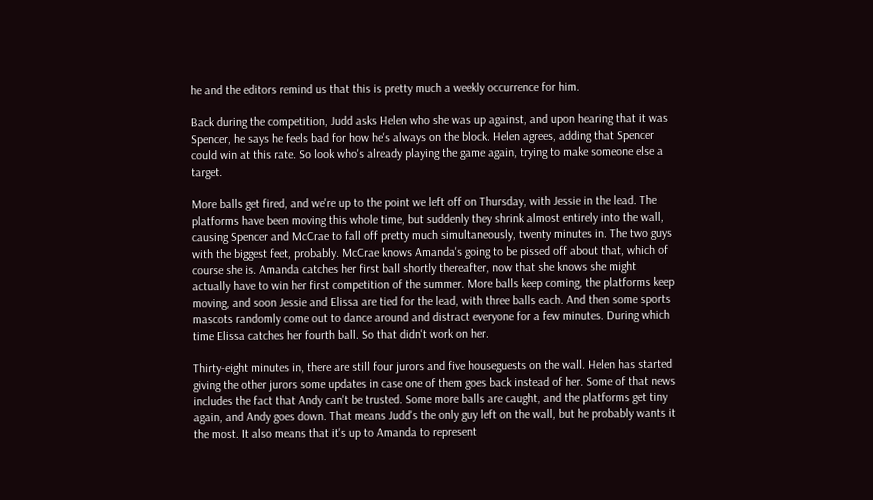he and the editors remind us that this is pretty much a weekly occurrence for him.

Back during the competition, Judd asks Helen who she was up against, and upon hearing that it was Spencer, he says he feels bad for how he's always on the block. Helen agrees, adding that Spencer could win at this rate. So look who's already playing the game again, trying to make someone else a target.

More balls get fired, and we're up to the point we left off on Thursday, with Jessie in the lead. The platforms have been moving this whole time, but suddenly they shrink almost entirely into the wall, causing Spencer and McCrae to fall off pretty much simultaneously, twenty minutes in. The two guys with the biggest feet, probably. McCrae knows Amanda's going to be pissed off about that, which of course she is. Amanda catches her first ball shortly thereafter, now that she knows she might actually have to win her first competition of the summer. More balls keep coming, the platforms keep moving, and soon Jessie and Elissa are tied for the lead, with three balls each. And then some sports mascots randomly come out to dance around and distract everyone for a few minutes. During which time Elissa catches her fourth ball. So that didn't work on her.

Thirty-eight minutes in, there are still four jurors and five houseguests on the wall. Helen has started giving the other jurors some updates in case one of them goes back instead of her. Some of that news includes the fact that Andy can't be trusted. Some more balls are caught, and the platforms get tiny again, and Andy goes down. That means Judd's the only guy left on the wall, but he probably wants it the most. It also means that it's up to Amanda to represent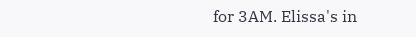for 3AM. Elissa's in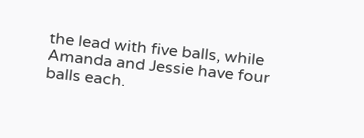the lead with five balls, while Amanda and Jessie have four balls each.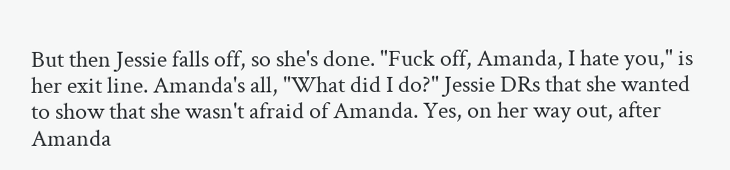But then Jessie falls off, so she's done. "Fuck off, Amanda, I hate you," is her exit line. Amanda's all, "What did I do?" Jessie DRs that she wanted to show that she wasn't afraid of Amanda. Yes, on her way out, after Amanda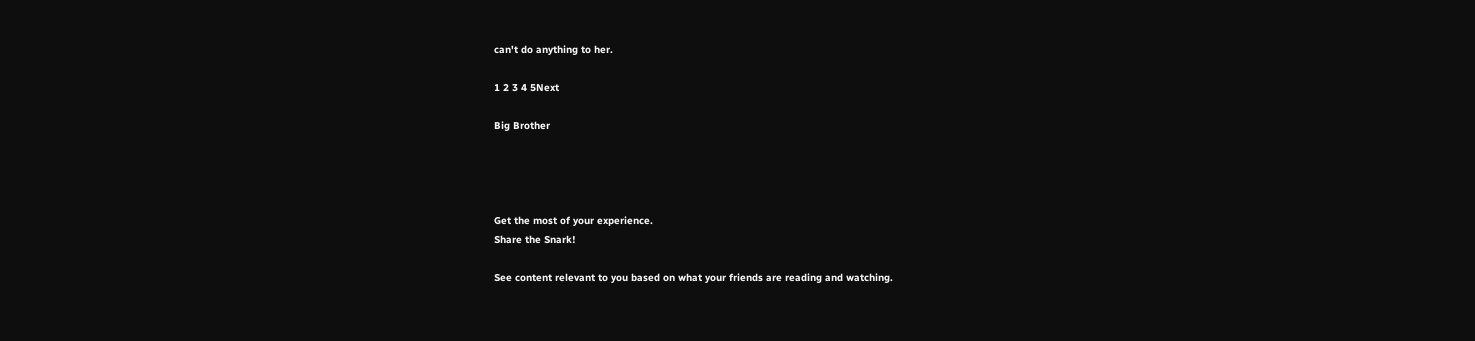can't do anything to her.

1 2 3 4 5Next

Big Brother




Get the most of your experience.
Share the Snark!

See content relevant to you based on what your friends are reading and watching.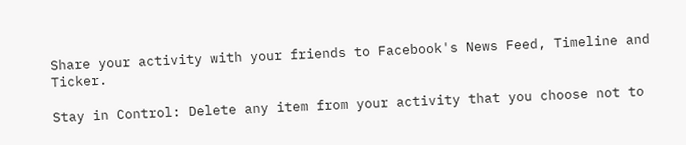Share your activity with your friends to Facebook's News Feed, Timeline and Ticker.

Stay in Control: Delete any item from your activity that you choose not to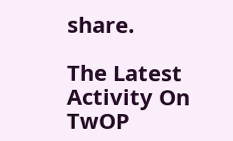share.

The Latest Activity On TwOP